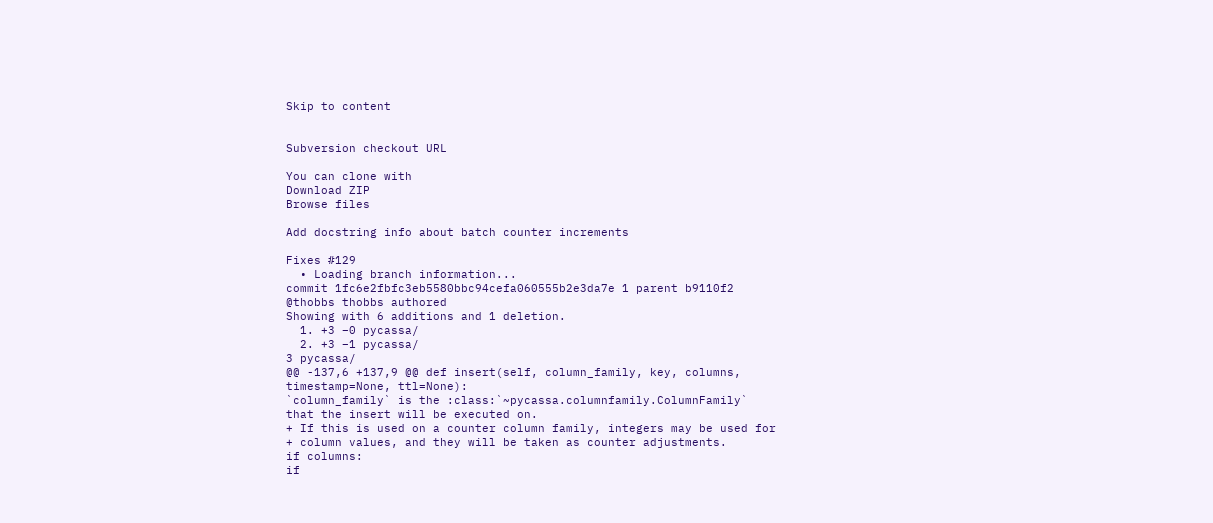Skip to content


Subversion checkout URL

You can clone with
Download ZIP
Browse files

Add docstring info about batch counter increments

Fixes #129
  • Loading branch information...
commit 1fc6e2fbfc3eb5580bbc94cefa060555b2e3da7e 1 parent b9110f2
@thobbs thobbs authored
Showing with 6 additions and 1 deletion.
  1. +3 −0 pycassa/
  2. +3 −1 pycassa/
3 pycassa/
@@ -137,6 +137,9 @@ def insert(self, column_family, key, columns, timestamp=None, ttl=None):
`column_family` is the :class:`~pycassa.columnfamily.ColumnFamily`
that the insert will be executed on.
+ If this is used on a counter column family, integers may be used for
+ column values, and they will be taken as counter adjustments.
if columns:
if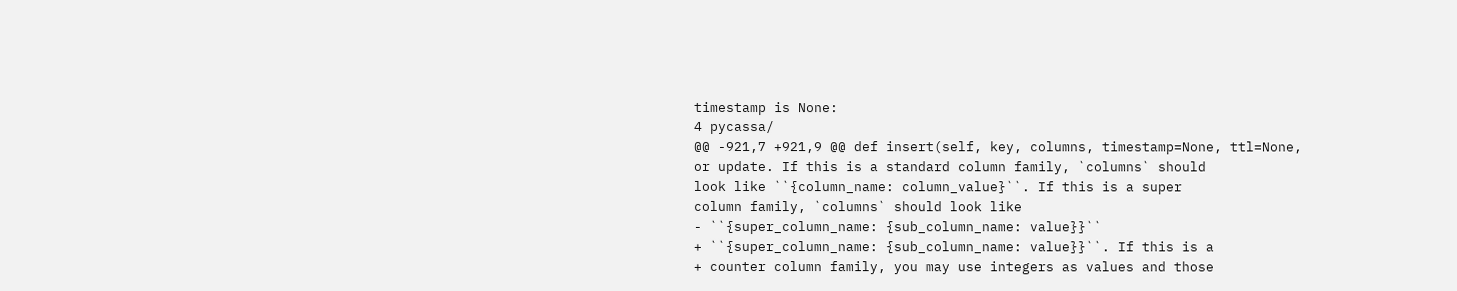timestamp is None:
4 pycassa/
@@ -921,7 +921,9 @@ def insert(self, key, columns, timestamp=None, ttl=None,
or update. If this is a standard column family, `columns` should
look like ``{column_name: column_value}``. If this is a super
column family, `columns` should look like
- ``{super_column_name: {sub_column_name: value}}``
+ ``{super_column_name: {sub_column_name: value}}``. If this is a
+ counter column family, you may use integers as values and those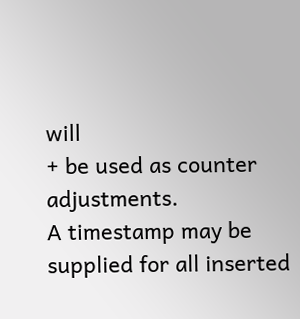will
+ be used as counter adjustments.
A timestamp may be supplied for all inserted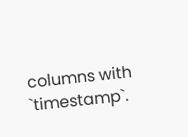columns with `timestamp`.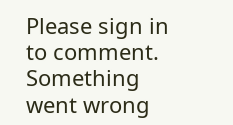Please sign in to comment.
Something went wrong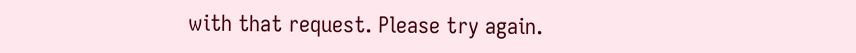with that request. Please try again.